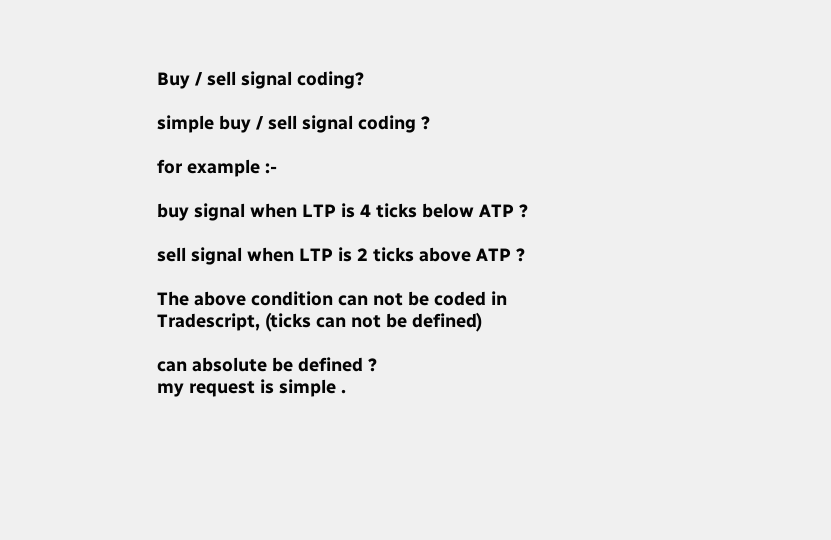Buy / sell signal coding?

simple buy / sell signal coding ?

for example :-

buy signal when LTP is 4 ticks below ATP ?

sell signal when LTP is 2 ticks above ATP ?

The above condition can not be coded in Tradescript, (ticks can not be defined)

can absolute be defined ?
my request is simple .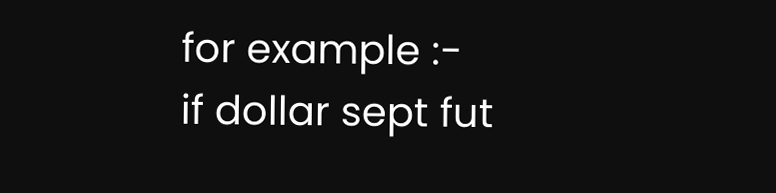for example :-
if dollar sept fut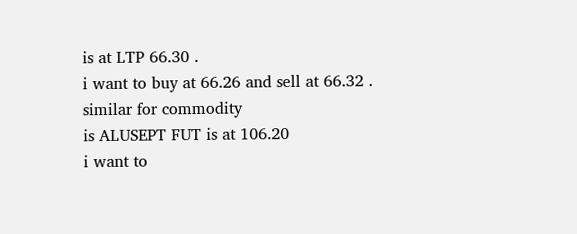is at LTP 66.30 .
i want to buy at 66.26 and sell at 66.32 .
similar for commodity
is ALUSEPT FUT is at 106.20
i want to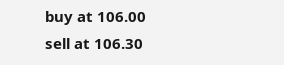buy at 106.00
sell at 106.30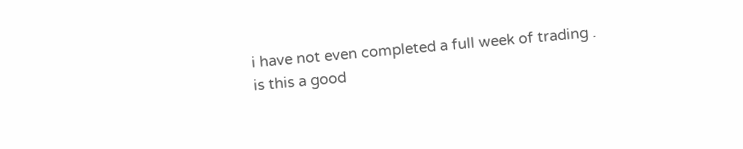i have not even completed a full week of trading .
is this a good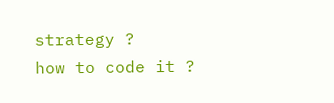strategy ?
how to code it ?